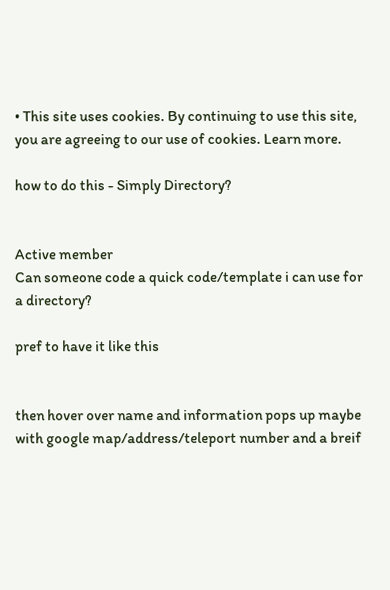• This site uses cookies. By continuing to use this site, you are agreeing to our use of cookies. Learn more.

how to do this - Simply Directory?


Active member
Can someone code a quick code/template i can use for a directory?

pref to have it like this


then hover over name and information pops up maybe with google map/address/teleport number and a breif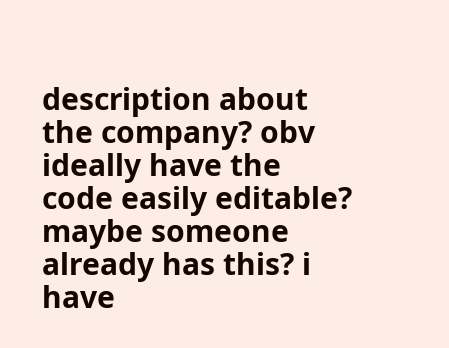description about the company? obv ideally have the code easily editable? maybe someone already has this? i have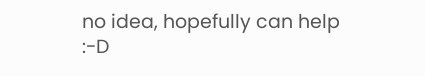no idea, hopefully can help :-D